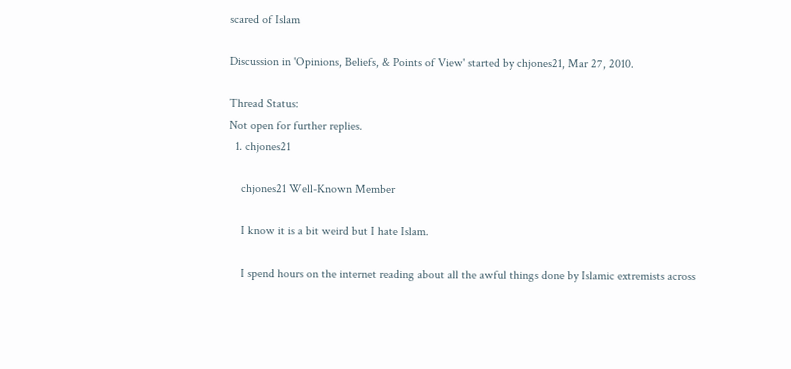scared of Islam

Discussion in 'Opinions, Beliefs, & Points of View' started by chjones21, Mar 27, 2010.

Thread Status:
Not open for further replies.
  1. chjones21

    chjones21 Well-Known Member

    I know it is a bit weird but I hate Islam.

    I spend hours on the internet reading about all the awful things done by Islamic extremists across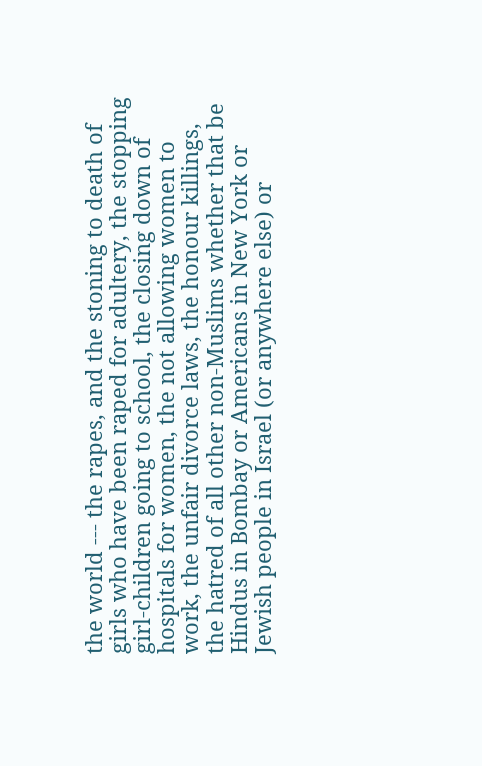the world --- the rapes, and the stoning to death of girls who have been raped for adultery, the stopping girl-children going to school, the closing down of hospitals for women, the not allowing women to work, the unfair divorce laws, the honour killings, the hatred of all other non-Muslims whether that be Hindus in Bombay or Americans in New York or Jewish people in Israel (or anywhere else) or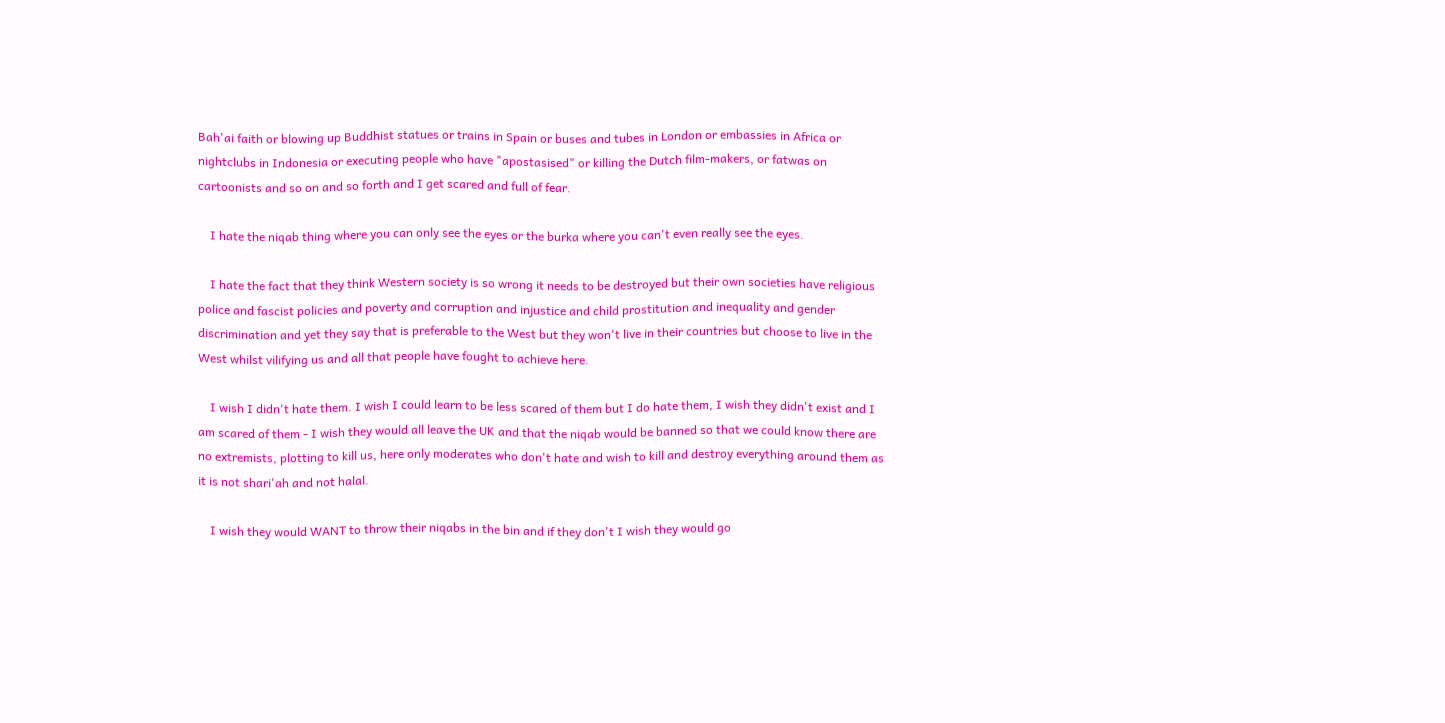Bah'ai faith or blowing up Buddhist statues or trains in Spain or buses and tubes in London or embassies in Africa or nightclubs in Indonesia or executing people who have "apostasised" or killing the Dutch film-makers, or fatwas on cartoonists and so on and so forth and I get scared and full of fear.

    I hate the niqab thing where you can only see the eyes or the burka where you can't even really see the eyes.

    I hate the fact that they think Western society is so wrong it needs to be destroyed but their own societies have religious police and fascist policies and poverty and corruption and injustice and child prostitution and inequality and gender discrimination and yet they say that is preferable to the West but they won't live in their countries but choose to live in the West whilst vilifying us and all that people have fought to achieve here.

    I wish I didn't hate them. I wish I could learn to be less scared of them but I do hate them, I wish they didn't exist and I am scared of them - I wish they would all leave the UK and that the niqab would be banned so that we could know there are no extremists, plotting to kill us, here only moderates who don't hate and wish to kill and destroy everything around them as it is not shari'ah and not halal.

    I wish they would WANT to throw their niqabs in the bin and if they don't I wish they would go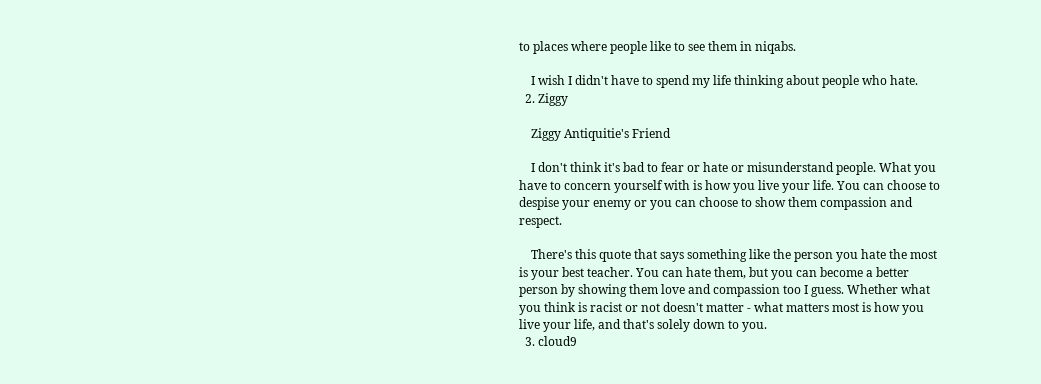to places where people like to see them in niqabs.

    I wish I didn't have to spend my life thinking about people who hate.
  2. Ziggy

    Ziggy Antiquitie's Friend

    I don't think it's bad to fear or hate or misunderstand people. What you have to concern yourself with is how you live your life. You can choose to despise your enemy or you can choose to show them compassion and respect.

    There's this quote that says something like the person you hate the most is your best teacher. You can hate them, but you can become a better person by showing them love and compassion too I guess. Whether what you think is racist or not doesn't matter - what matters most is how you live your life, and that's solely down to you.
  3. cloud9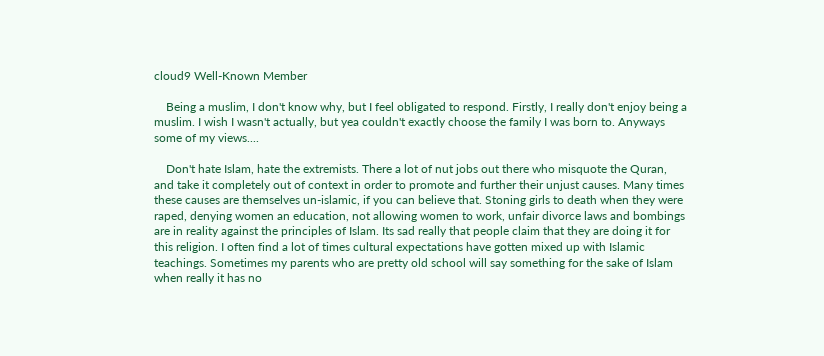cloud9 Well-Known Member

    Being a muslim, I don't know why, but I feel obligated to respond. Firstly, I really don't enjoy being a muslim. I wish I wasn't actually, but yea couldn't exactly choose the family I was born to. Anyways some of my views....

    Don't hate Islam, hate the extremists. There a lot of nut jobs out there who misquote the Quran, and take it completely out of context in order to promote and further their unjust causes. Many times these causes are themselves un-islamic, if you can believe that. Stoning girls to death when they were raped, denying women an education, not allowing women to work, unfair divorce laws and bombings are in reality against the principles of Islam. Its sad really that people claim that they are doing it for this religion. I often find a lot of times cultural expectations have gotten mixed up with Islamic teachings. Sometimes my parents who are pretty old school will say something for the sake of Islam when really it has no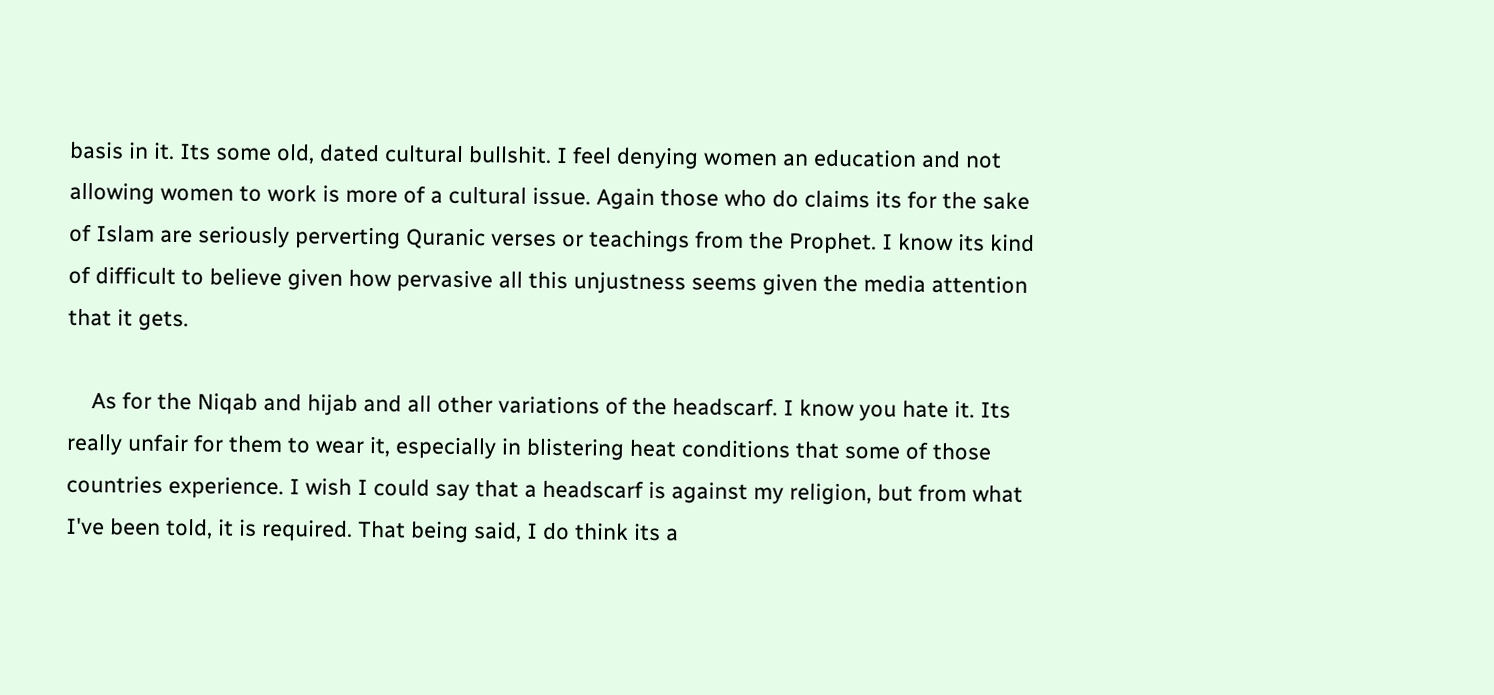basis in it. Its some old, dated cultural bullshit. I feel denying women an education and not allowing women to work is more of a cultural issue. Again those who do claims its for the sake of Islam are seriously perverting Quranic verses or teachings from the Prophet. I know its kind of difficult to believe given how pervasive all this unjustness seems given the media attention that it gets.

    As for the Niqab and hijab and all other variations of the headscarf. I know you hate it. Its really unfair for them to wear it, especially in blistering heat conditions that some of those countries experience. I wish I could say that a headscarf is against my religion, but from what I've been told, it is required. That being said, I do think its a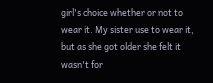girl's choice whether or not to wear it. My sister use to wear it, but as she got older she felt it wasn't for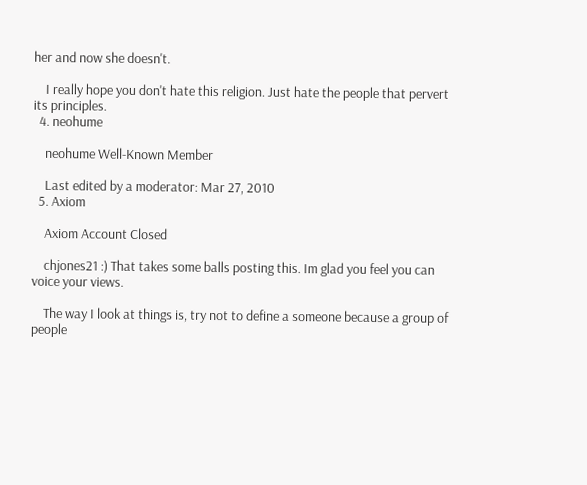her and now she doesn't.

    I really hope you don't hate this religion. Just hate the people that pervert its principles.
  4. neohume

    neohume Well-Known Member

    Last edited by a moderator: Mar 27, 2010
  5. Axiom

    Axiom Account Closed

    chjones21 :) That takes some balls posting this. Im glad you feel you can voice your views.

    The way I look at things is, try not to define a someone because a group of people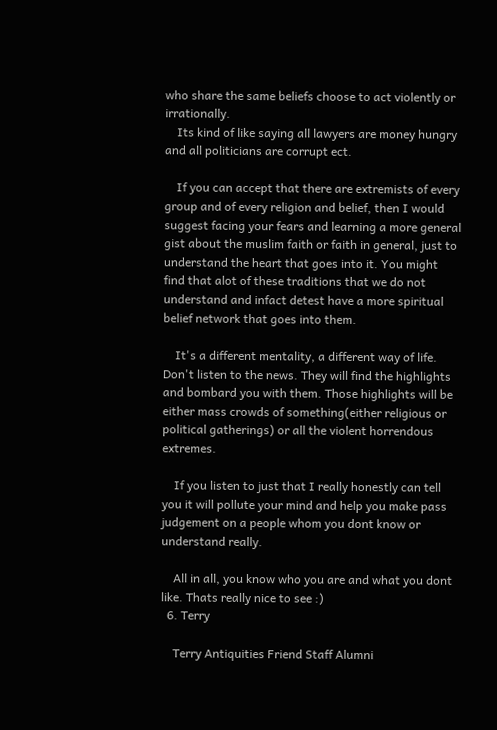who share the same beliefs choose to act violently or irrationally.
    Its kind of like saying all lawyers are money hungry and all politicians are corrupt ect.

    If you can accept that there are extremists of every group and of every religion and belief, then I would suggest facing your fears and learning a more general gist about the muslim faith or faith in general, just to understand the heart that goes into it. You might find that alot of these traditions that we do not understand and infact detest have a more spiritual belief network that goes into them.

    It's a different mentality, a different way of life. Don't listen to the news. They will find the highlights and bombard you with them. Those highlights will be either mass crowds of something(either religious or political gatherings) or all the violent horrendous extremes.

    If you listen to just that I really honestly can tell you it will pollute your mind and help you make pass judgement on a people whom you dont know or understand really.

    All in all, you know who you are and what you dont like. Thats really nice to see :)
  6. Terry

    Terry Antiquities Friend Staff Alumni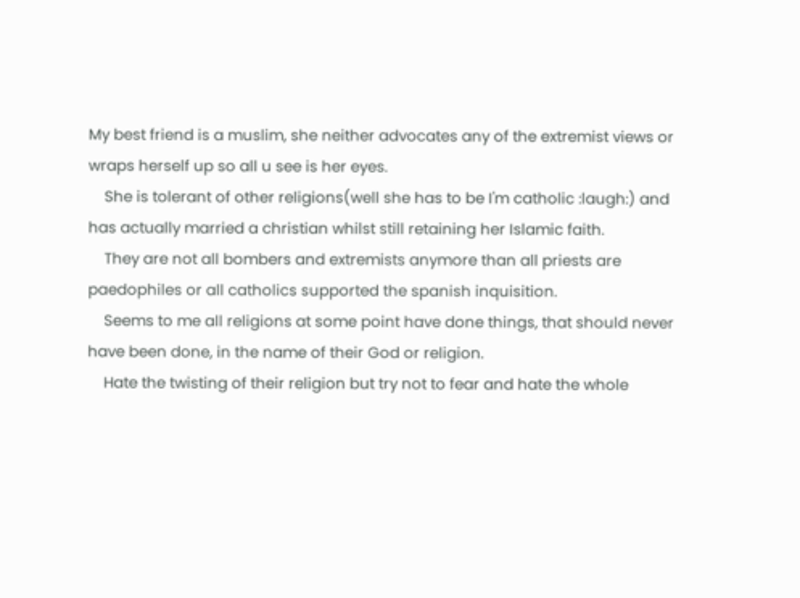My best friend is a muslim, she neither advocates any of the extremist views or wraps herself up so all u see is her eyes.
    She is tolerant of other religions(well she has to be I'm catholic :laugh:) and has actually married a christian whilst still retaining her Islamic faith.
    They are not all bombers and extremists anymore than all priests are paedophiles or all catholics supported the spanish inquisition.
    Seems to me all religions at some point have done things, that should never have been done, in the name of their God or religion.
    Hate the twisting of their religion but try not to fear and hate the whole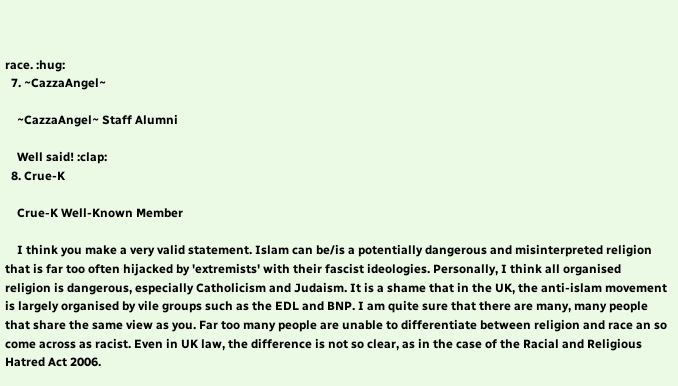race. :hug:
  7. ~CazzaAngel~

    ~CazzaAngel~ Staff Alumni

    Well said! :clap:
  8. Crue-K

    Crue-K Well-Known Member

    I think you make a very valid statement. Islam can be/is a potentially dangerous and misinterpreted religion that is far too often hijacked by 'extremists' with their fascist ideologies. Personally, I think all organised religion is dangerous, especially Catholicism and Judaism. It is a shame that in the UK, the anti-islam movement is largely organised by vile groups such as the EDL and BNP. I am quite sure that there are many, many people that share the same view as you. Far too many people are unable to differentiate between religion and race an so come across as racist. Even in UK law, the difference is not so clear, as in the case of the Racial and Religious Hatred Act 2006.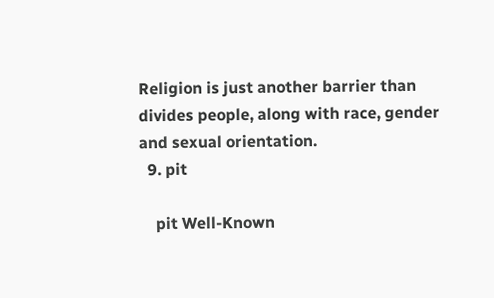Religion is just another barrier than divides people, along with race, gender and sexual orientation.
  9. pit

    pit Well-Known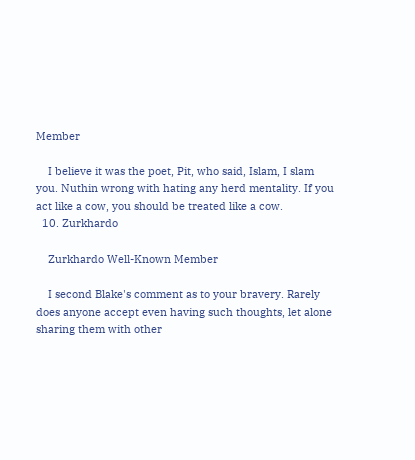Member

    I believe it was the poet, Pit, who said, Islam, I slam you. Nuthin wrong with hating any herd mentality. If you act like a cow, you should be treated like a cow.
  10. Zurkhardo

    Zurkhardo Well-Known Member

    I second Blake's comment as to your bravery. Rarely does anyone accept even having such thoughts, let alone sharing them with other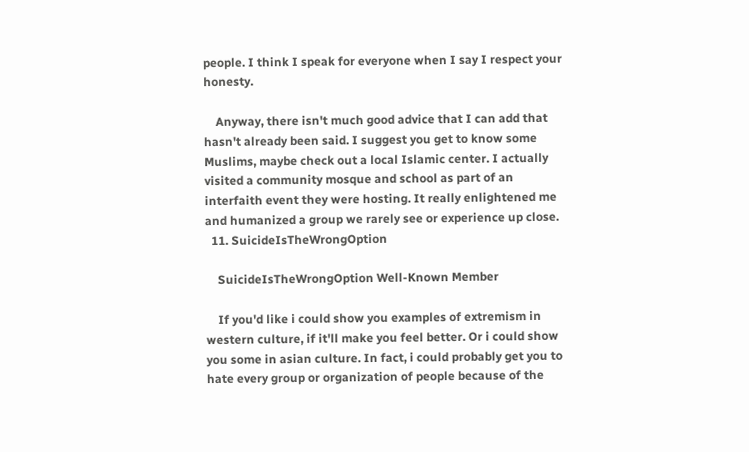people. I think I speak for everyone when I say I respect your honesty.

    Anyway, there isn't much good advice that I can add that hasn't already been said. I suggest you get to know some Muslims, maybe check out a local Islamic center. I actually visited a community mosque and school as part of an interfaith event they were hosting. It really enlightened me and humanized a group we rarely see or experience up close.
  11. SuicideIsTheWrongOption

    SuicideIsTheWrongOption Well-Known Member

    If you'd like i could show you examples of extremism in western culture, if it'll make you feel better. Or i could show you some in asian culture. In fact, i could probably get you to hate every group or organization of people because of the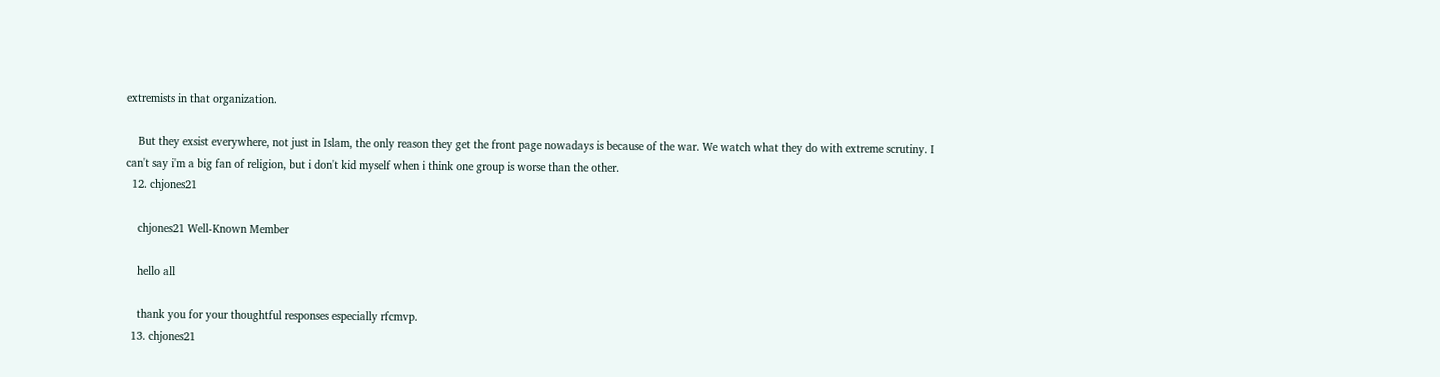extremists in that organization.

    But they exsist everywhere, not just in Islam, the only reason they get the front page nowadays is because of the war. We watch what they do with extreme scrutiny. I can't say i'm a big fan of religion, but i don't kid myself when i think one group is worse than the other.
  12. chjones21

    chjones21 Well-Known Member

    hello all

    thank you for your thoughtful responses especially rfcmvp.
  13. chjones21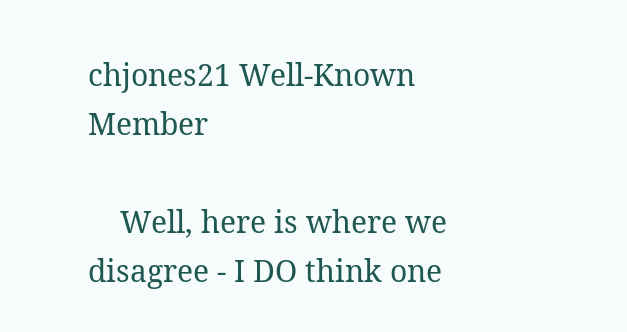chjones21 Well-Known Member

    Well, here is where we disagree - I DO think one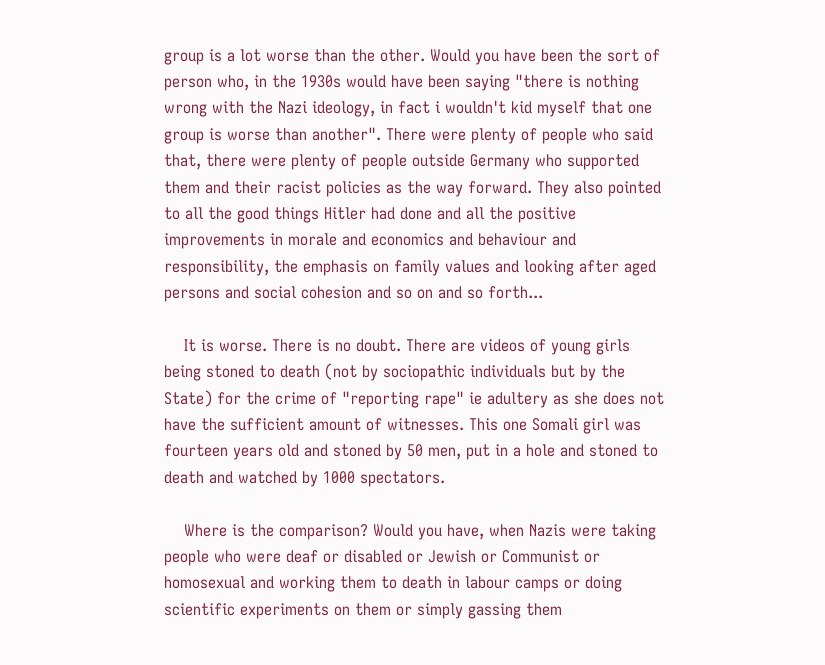group is a lot worse than the other. Would you have been the sort of person who, in the 1930s would have been saying "there is nothing wrong with the Nazi ideology, in fact i wouldn't kid myself that one group is worse than another". There were plenty of people who said that, there were plenty of people outside Germany who supported them and their racist policies as the way forward. They also pointed to all the good things Hitler had done and all the positive improvements in morale and economics and behaviour and responsibility, the emphasis on family values and looking after aged persons and social cohesion and so on and so forth...

    It is worse. There is no doubt. There are videos of young girls being stoned to death (not by sociopathic individuals but by the State) for the crime of "reporting rape" ie adultery as she does not have the sufficient amount of witnesses. This one Somali girl was fourteen years old and stoned by 50 men, put in a hole and stoned to death and watched by 1000 spectators.

    Where is the comparison? Would you have, when Nazis were taking people who were deaf or disabled or Jewish or Communist or homosexual and working them to death in labour camps or doing scientific experiments on them or simply gassing them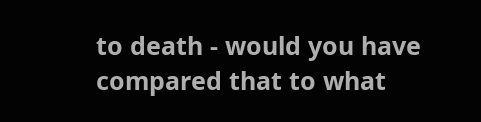to death - would you have compared that to what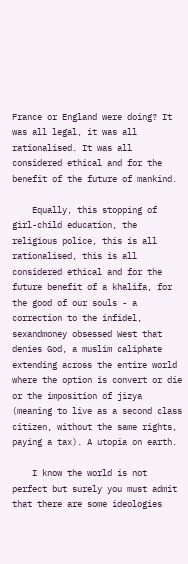France or England were doing? It was all legal, it was all rationalised. It was all considered ethical and for the benefit of the future of mankind.

    Equally, this stopping of girl-child education, the religious police, this is all rationalised, this is all considered ethical and for the future benefit of a khalifa, for the good of our souls - a correction to the infidel, sexandmoney obsessed West that denies God, a muslim caliphate extending across the entire world where the option is convert or die or the imposition of jizya (meaning to live as a second class citizen, without the same rights, paying a tax). A utopia on earth.

    I know the world is not perfect but surely you must admit that there are some ideologies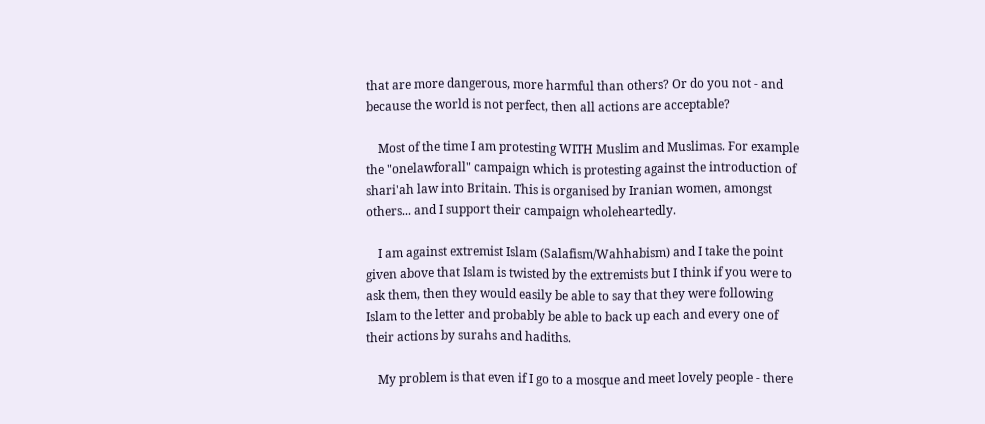that are more dangerous, more harmful than others? Or do you not - and because the world is not perfect, then all actions are acceptable?

    Most of the time I am protesting WITH Muslim and Muslimas. For example the "onelawforall" campaign which is protesting against the introduction of shari'ah law into Britain. This is organised by Iranian women, amongst others... and I support their campaign wholeheartedly.

    I am against extremist Islam (Salafism/Wahhabism) and I take the point given above that Islam is twisted by the extremists but I think if you were to ask them, then they would easily be able to say that they were following Islam to the letter and probably be able to back up each and every one of their actions by surahs and hadiths.

    My problem is that even if I go to a mosque and meet lovely people - there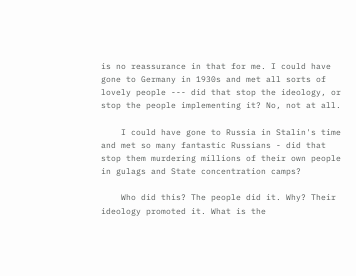is no reassurance in that for me. I could have gone to Germany in 1930s and met all sorts of lovely people --- did that stop the ideology, or stop the people implementing it? No, not at all.

    I could have gone to Russia in Stalin's time and met so many fantastic Russians - did that stop them murdering millions of their own people in gulags and State concentration camps?

    Who did this? The people did it. Why? Their ideology promoted it. What is the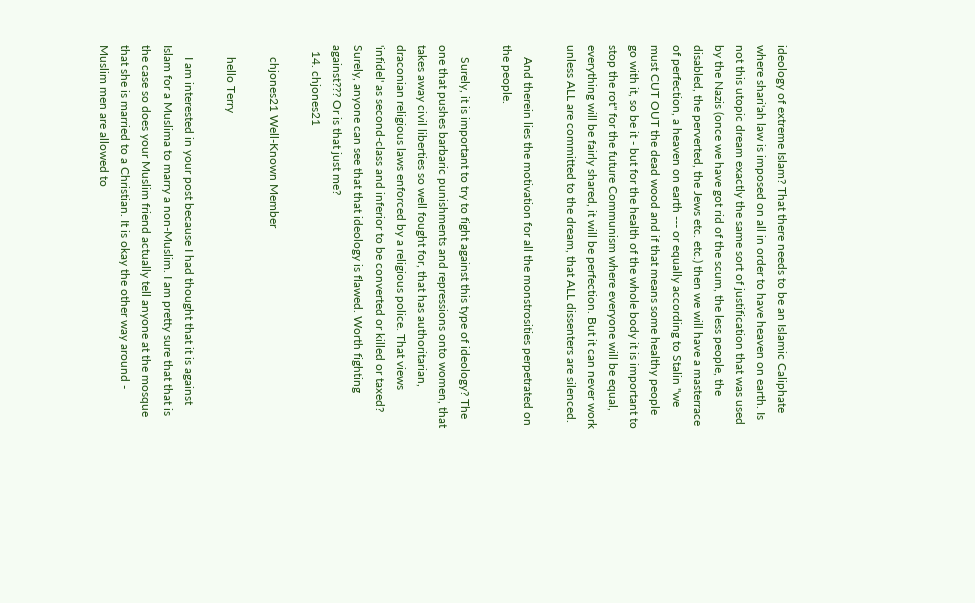ideology of extreme Islam? That there needs to be an Islamic Caliphate where shari'ah law is imposed on all in order to have heaven on earth. Is not this utopic dream exactly the same sort of justification that was used by the Nazis (once we have got rid of the scum, the less people, the disabled, the perverted, the Jews etc. etc.) then we will have a masterrace of perfection, a heaven on earth --- or equally according to Stalin "we must CUT OUT the dead wood and if that means some healthy people go with it, so be it - but for the health of the whole body it is important to stop the rot" for the future Communism where everyone will be equal, everything will be fairly shared, it will be perfection. But it can never work unless ALL are committed to the dream, that ALL dissenters are silenced.

    And therein lies the motivation for all the monstrosities perpetrated on the people.

    Surely, it is important to try to fight against this type of ideology? The one that pushes barbaric punishments and repressions onto women, that takes away civil liberties so well fought for, that has authoritarian, draconian religious laws enforced by a religious police. That views 'infidel' as second-class and inferior to be converted or killed or taxed? Surely, anyone can see that that ideology is flawed. Worth fighting against??? Or is that just me?
  14. chjones21

    chjones21 Well-Known Member

    hello Terry

    I am interested in your post because I had thought that it is against Islam for a Muslima to marry a non-Muslim. I am pretty sure that that is the case so does your Muslim friend actually tell anyone at the mosque that she is married to a Christian. It is okay the other way around - Muslim men are allowed to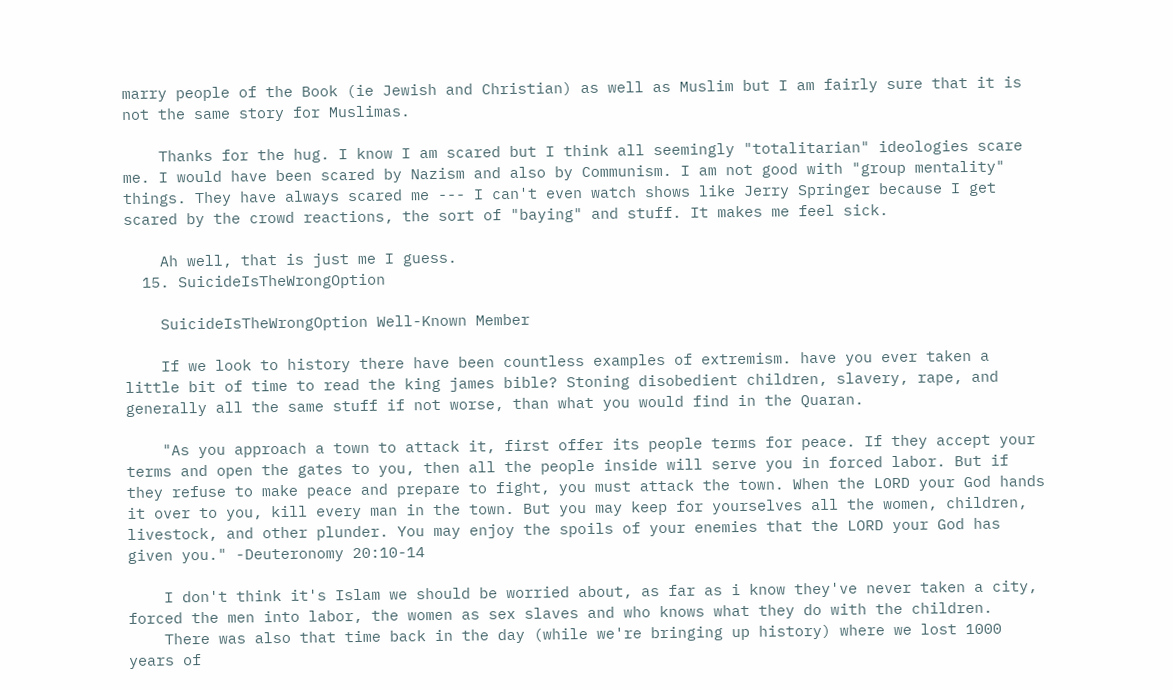marry people of the Book (ie Jewish and Christian) as well as Muslim but I am fairly sure that it is not the same story for Muslimas.

    Thanks for the hug. I know I am scared but I think all seemingly "totalitarian" ideologies scare me. I would have been scared by Nazism and also by Communism. I am not good with "group mentality" things. They have always scared me --- I can't even watch shows like Jerry Springer because I get scared by the crowd reactions, the sort of "baying" and stuff. It makes me feel sick.

    Ah well, that is just me I guess.
  15. SuicideIsTheWrongOption

    SuicideIsTheWrongOption Well-Known Member

    If we look to history there have been countless examples of extremism. have you ever taken a little bit of time to read the king james bible? Stoning disobedient children, slavery, rape, and generally all the same stuff if not worse, than what you would find in the Quaran.

    "As you approach a town to attack it, first offer its people terms for peace. If they accept your terms and open the gates to you, then all the people inside will serve you in forced labor. But if they refuse to make peace and prepare to fight, you must attack the town. When the LORD your God hands it over to you, kill every man in the town. But you may keep for yourselves all the women, children, livestock, and other plunder. You may enjoy the spoils of your enemies that the LORD your God has given you." -Deuteronomy 20:10-14

    I don't think it's Islam we should be worried about, as far as i know they've never taken a city, forced the men into labor, the women as sex slaves and who knows what they do with the children.
    There was also that time back in the day (while we're bringing up history) where we lost 1000 years of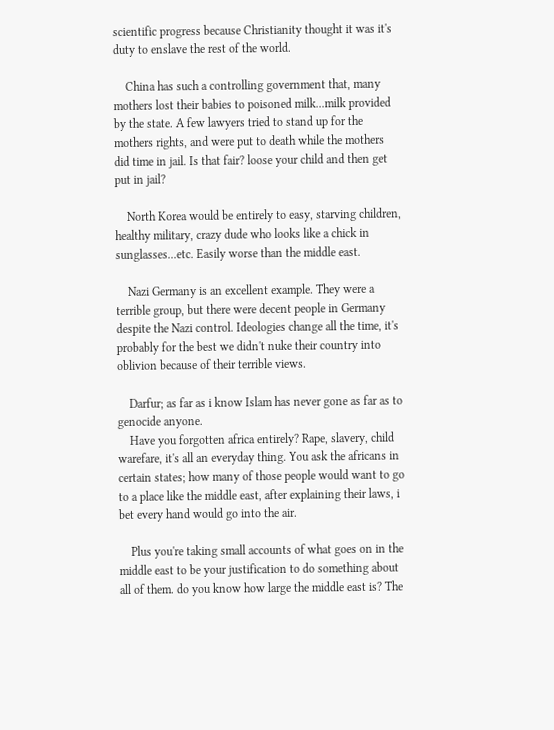scientific progress because Christianity thought it was it's duty to enslave the rest of the world.

    China has such a controlling government that, many mothers lost their babies to poisoned milk...milk provided by the state. A few lawyers tried to stand up for the mothers rights, and were put to death while the mothers did time in jail. Is that fair? loose your child and then get put in jail?

    North Korea would be entirely to easy, starving children, healthy military, crazy dude who looks like a chick in sunglasses...etc. Easily worse than the middle east.

    Nazi Germany is an excellent example. They were a terrible group, but there were decent people in Germany despite the Nazi control. Ideologies change all the time, it's probably for the best we didn't nuke their country into oblivion because of their terrible views.

    Darfur; as far as i know Islam has never gone as far as to genocide anyone.
    Have you forgotten africa entirely? Rape, slavery, child warefare, it's all an everyday thing. You ask the africans in certain states; how many of those people would want to go to a place like the middle east, after explaining their laws, i bet every hand would go into the air.

    Plus you're taking small accounts of what goes on in the middle east to be your justification to do something about all of them. do you know how large the middle east is? The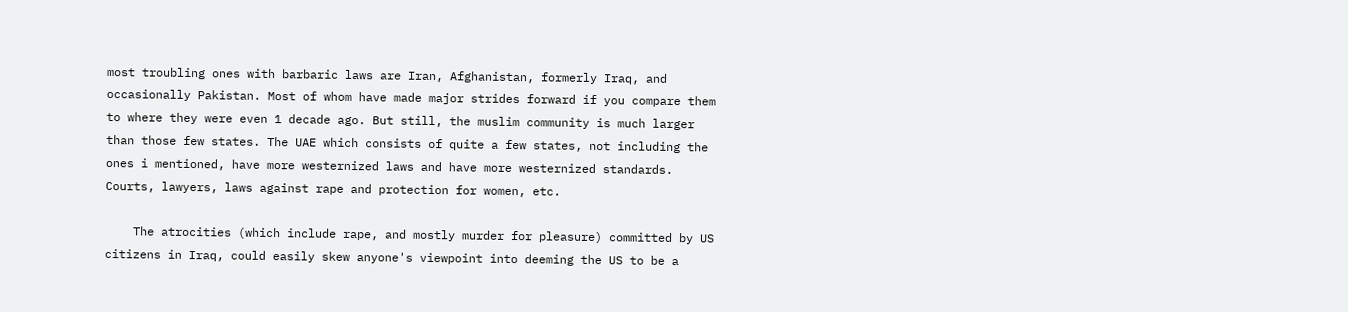most troubling ones with barbaric laws are Iran, Afghanistan, formerly Iraq, and occasionally Pakistan. Most of whom have made major strides forward if you compare them to where they were even 1 decade ago. But still, the muslim community is much larger than those few states. The UAE which consists of quite a few states, not including the ones i mentioned, have more westernized laws and have more westernized standards. Courts, lawyers, laws against rape and protection for women, etc.

    The atrocities (which include rape, and mostly murder for pleasure) committed by US citizens in Iraq, could easily skew anyone's viewpoint into deeming the US to be a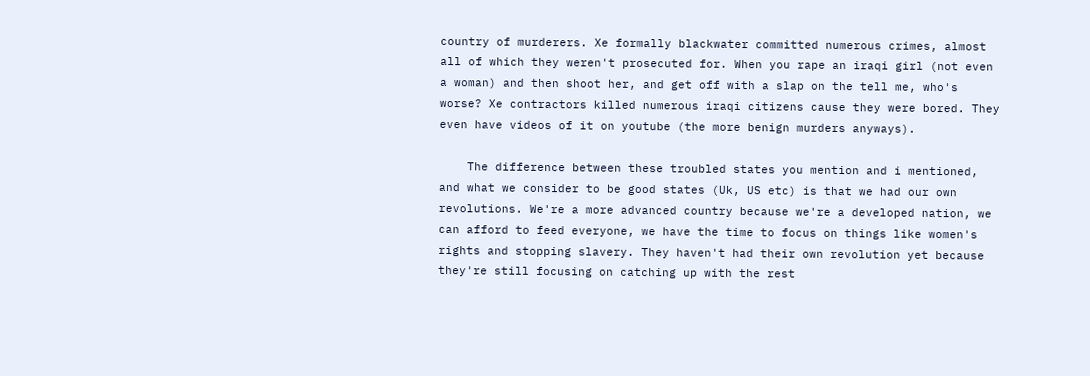country of murderers. Xe formally blackwater committed numerous crimes, almost all of which they weren't prosecuted for. When you rape an iraqi girl (not even a woman) and then shoot her, and get off with a slap on the tell me, who's worse? Xe contractors killed numerous iraqi citizens cause they were bored. They even have videos of it on youtube (the more benign murders anyways).

    The difference between these troubled states you mention and i mentioned, and what we consider to be good states (Uk, US etc) is that we had our own revolutions. We're a more advanced country because we're a developed nation, we can afford to feed everyone, we have the time to focus on things like women's rights and stopping slavery. They haven't had their own revolution yet because they're still focusing on catching up with the rest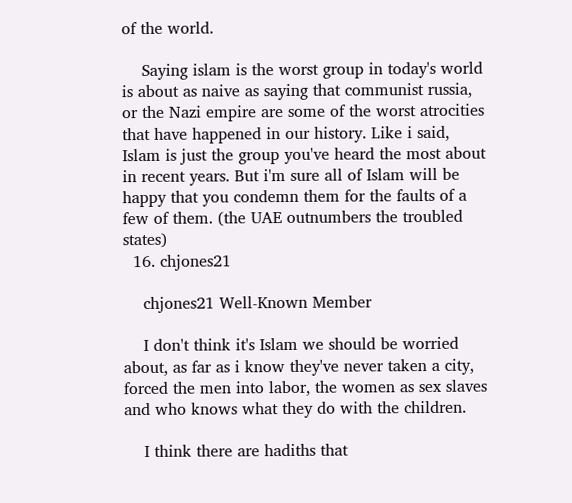of the world.

    Saying islam is the worst group in today's world is about as naive as saying that communist russia, or the Nazi empire are some of the worst atrocities that have happened in our history. Like i said, Islam is just the group you've heard the most about in recent years. But i'm sure all of Islam will be happy that you condemn them for the faults of a few of them. (the UAE outnumbers the troubled states)
  16. chjones21

    chjones21 Well-Known Member

    I don't think it's Islam we should be worried about, as far as i know they've never taken a city, forced the men into labor, the women as sex slaves and who knows what they do with the children.

    I think there are hadiths that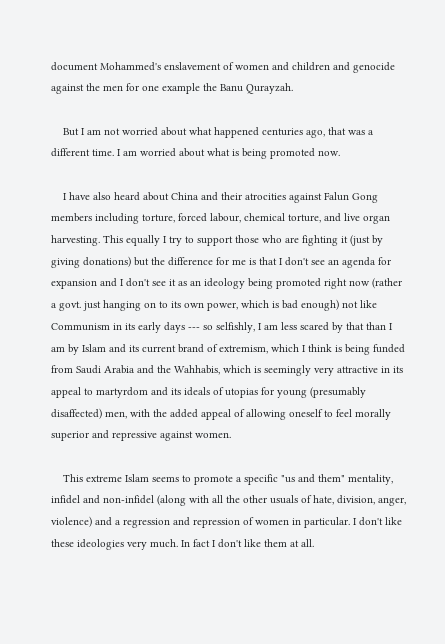document Mohammed's enslavement of women and children and genocide against the men for one example the Banu Qurayzah.

    But I am not worried about what happened centuries ago, that was a different time. I am worried about what is being promoted now.

    I have also heard about China and their atrocities against Falun Gong members including torture, forced labour, chemical torture, and live organ harvesting. This equally I try to support those who are fighting it (just by giving donations) but the difference for me is that I don't see an agenda for expansion and I don't see it as an ideology being promoted right now (rather a govt. just hanging on to its own power, which is bad enough) not like Communism in its early days --- so selfishly, I am less scared by that than I am by Islam and its current brand of extremism, which I think is being funded from Saudi Arabia and the Wahhabis, which is seemingly very attractive in its appeal to martyrdom and its ideals of utopias for young (presumably disaffected) men, with the added appeal of allowing oneself to feel morally superior and repressive against women.

    This extreme Islam seems to promote a specific "us and them" mentality, infidel and non-infidel (along with all the other usuals of hate, division, anger, violence) and a regression and repression of women in particular. I don't like these ideologies very much. In fact I don't like them at all.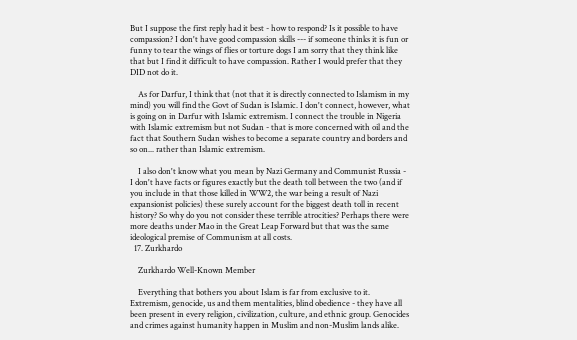But I suppose the first reply had it best - how to respond? Is it possible to have compassion? I don't have good compassion skills --- if someone thinks it is fun or funny to tear the wings of flies or torture dogs I am sorry that they think like that but I find it difficult to have compassion. Rather I would prefer that they DID not do it.

    As for Darfur, I think that (not that it is directly connected to Islamism in my mind) you will find the Govt of Sudan is Islamic. I don't connect, however, what is going on in Darfur with Islamic extremism. I connect the trouble in Nigeria with Islamic extremism but not Sudan - that is more concerned with oil and the fact that Southern Sudan wishes to become a separate country and borders and so on... rather than Islamic extremism.

    I also don't know what you mean by Nazi Germany and Communist Russia - I don't have facts or figures exactly but the death toll between the two (and if you include in that those killed in WW2, the war being a result of Nazi expansionist policies) these surely account for the biggest death toll in recent history? So why do you not consider these terrible atrocities? Perhaps there were more deaths under Mao in the Great Leap Forward but that was the same ideological premise of Communism at all costs.
  17. Zurkhardo

    Zurkhardo Well-Known Member

    Everything that bothers you about Islam is far from exclusive to it. Extremism, genocide, us and them mentalities, blind obedience - they have all been present in every religion, civilization, culture, and ethnic group. Genocides and crimes against humanity happen in Muslim and non-Muslim lands alike.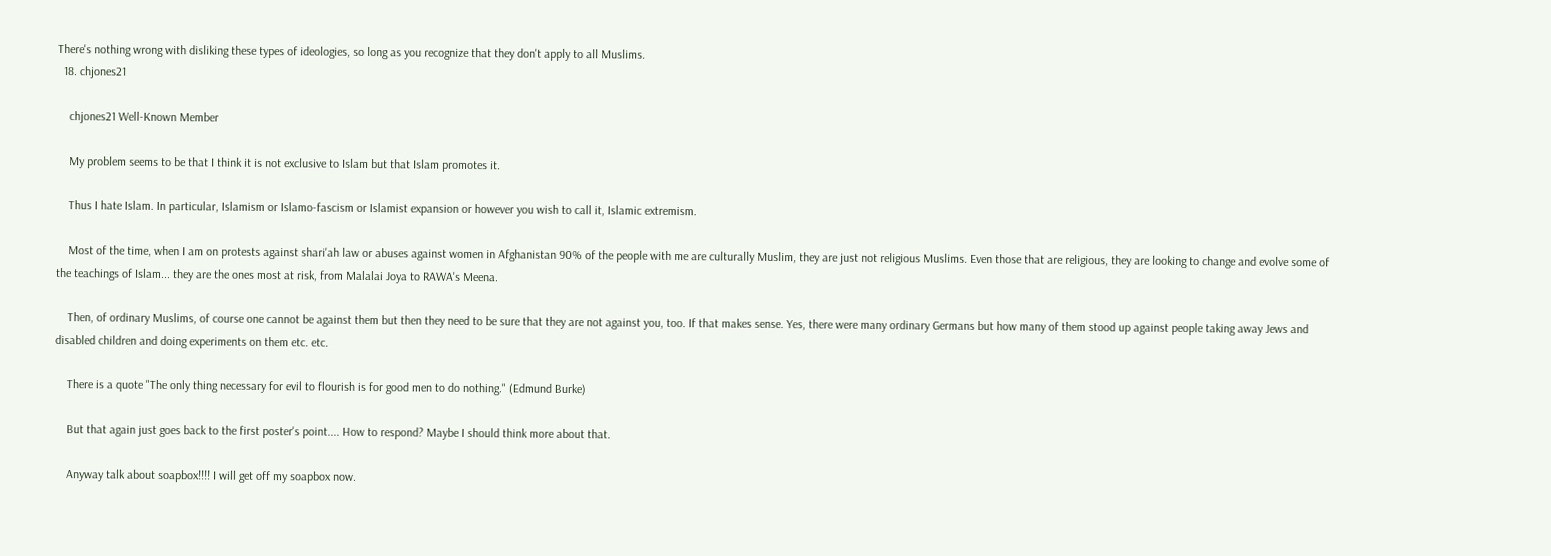There's nothing wrong with disliking these types of ideologies, so long as you recognize that they don't apply to all Muslims.
  18. chjones21

    chjones21 Well-Known Member

    My problem seems to be that I think it is not exclusive to Islam but that Islam promotes it.

    Thus I hate Islam. In particular, Islamism or Islamo-fascism or Islamist expansion or however you wish to call it, Islamic extremism.

    Most of the time, when I am on protests against shari'ah law or abuses against women in Afghanistan 90% of the people with me are culturally Muslim, they are just not religious Muslims. Even those that are religious, they are looking to change and evolve some of the teachings of Islam... they are the ones most at risk, from Malalai Joya to RAWA's Meena.

    Then, of ordinary Muslims, of course one cannot be against them but then they need to be sure that they are not against you, too. If that makes sense. Yes, there were many ordinary Germans but how many of them stood up against people taking away Jews and disabled children and doing experiments on them etc. etc.

    There is a quote "The only thing necessary for evil to flourish is for good men to do nothing." (Edmund Burke)

    But that again just goes back to the first poster's point.... How to respond? Maybe I should think more about that.

    Anyway talk about soapbox!!!! I will get off my soapbox now.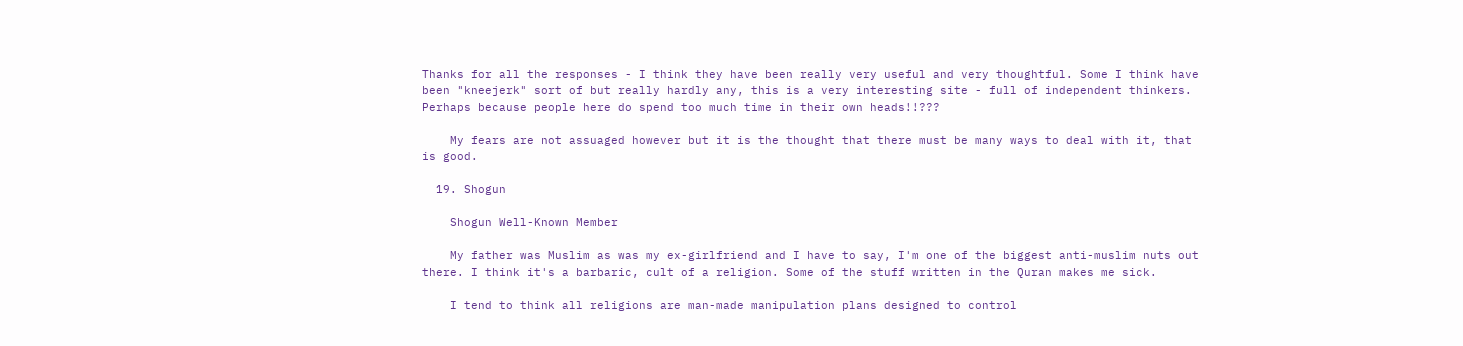Thanks for all the responses - I think they have been really very useful and very thoughtful. Some I think have been "kneejerk" sort of but really hardly any, this is a very interesting site - full of independent thinkers. Perhaps because people here do spend too much time in their own heads!!???

    My fears are not assuaged however but it is the thought that there must be many ways to deal with it, that is good.

  19. Shogun

    Shogun Well-Known Member

    My father was Muslim as was my ex-girlfriend and I have to say, I'm one of the biggest anti-muslim nuts out there. I think it's a barbaric, cult of a religion. Some of the stuff written in the Quran makes me sick.

    I tend to think all religions are man-made manipulation plans designed to control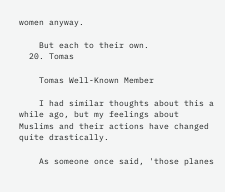women anyway.

    But each to their own.
  20. Tomas

    Tomas Well-Known Member

    I had similar thoughts about this a while ago, but my feelings about Muslims and their actions have changed quite drastically.

    As someone once said, 'those planes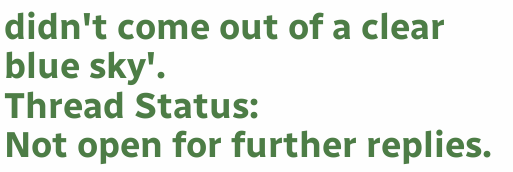didn't come out of a clear blue sky'.
Thread Status:
Not open for further replies.